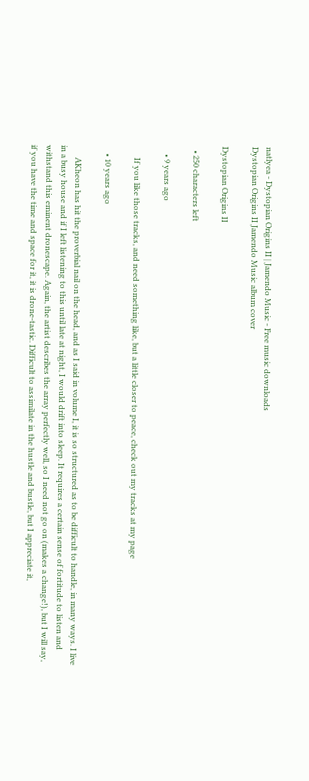natlyea - Dystopian Origins II | Jamendo Music - Free music downloads
Dystopian Origins II Jamendo Music album cover

Dystopian Origins II

  • 250 characters left

    • 9 years ago

      If you like those tracks, and need something like, but a little closer to peace, check out my tracks at my page

    • 10 years ago

      AKheon has hit the proverbial nail on the head, and as I said in volume I, it is so structured as to be difficult to handle, in many ways. I live in a busy house and if I left listening to this until late at night, I would drift into sleep. It requires a certain sense of fortitude to listen and withstand this eminent dronescape. Again, the artist describes the array perfectly well, so I need not go on (makes a change!), but I will say, if you have the time and space for it, it is drone-tastic. Difficult to assimilate in the hustle and bustle, but I appreciate it,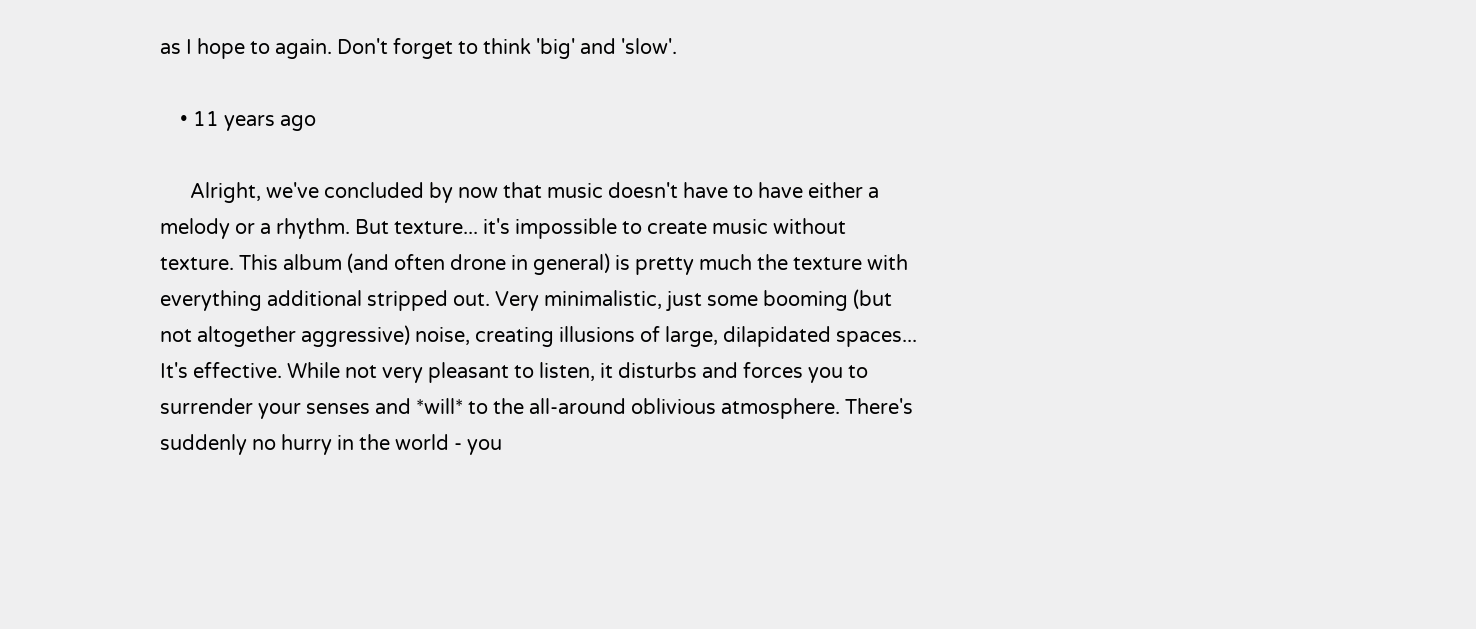as I hope to again. Don't forget to think 'big' and 'slow'.

    • 11 years ago

      Alright, we've concluded by now that music doesn't have to have either a melody or a rhythm. But texture... it's impossible to create music without texture. This album (and often drone in general) is pretty much the texture with everything additional stripped out. Very minimalistic, just some booming (but not altogether aggressive) noise, creating illusions of large, dilapidated spaces... It's effective. While not very pleasant to listen, it disturbs and forces you to surrender your senses and *will* to the all-around oblivious atmosphere. There's suddenly no hurry in the world - you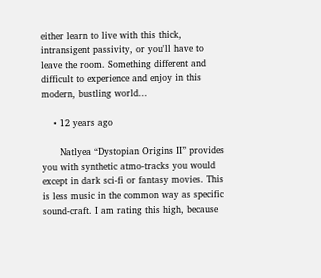either learn to live with this thick, intransigent passivity, or you'll have to leave the room. Something different and difficult to experience and enjoy in this modern, bustling world...

    • 12 years ago

      Natlyea “Dystopian Origins II” provides you with synthetic atmo-tracks you would except in dark sci-fi or fantasy movies. This is less music in the common way as specific sound-craft. I am rating this high, because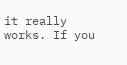it really works. If you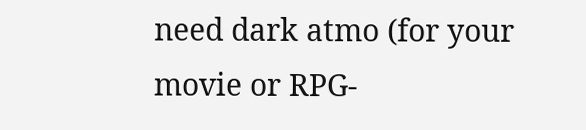need dark atmo (for your movie or RPG-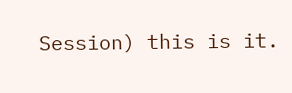Session) this is it.